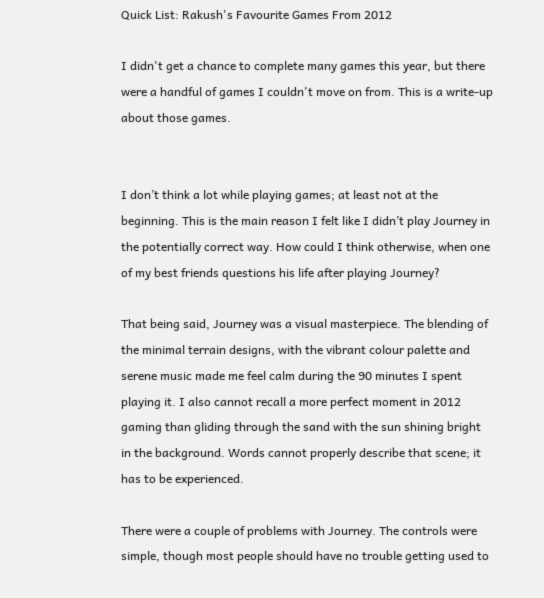Quick List: Rakush's Favourite Games From 2012

I didn't get a chance to complete many games this year, but there were a handful of games I couldn't move on from. This is a write-up about those games.


I don’t think a lot while playing games; at least not at the beginning. This is the main reason I felt like I didn’t play Journey in the potentially correct way. How could I think otherwise, when one of my best friends questions his life after playing Journey?

That being said, Journey was a visual masterpiece. The blending of the minimal terrain designs, with the vibrant colour palette and serene music made me feel calm during the 90 minutes I spent playing it. I also cannot recall a more perfect moment in 2012 gaming than gliding through the sand with the sun shining bright in the background. Words cannot properly describe that scene; it has to be experienced.

There were a couple of problems with Journey. The controls were simple, though most people should have no trouble getting used to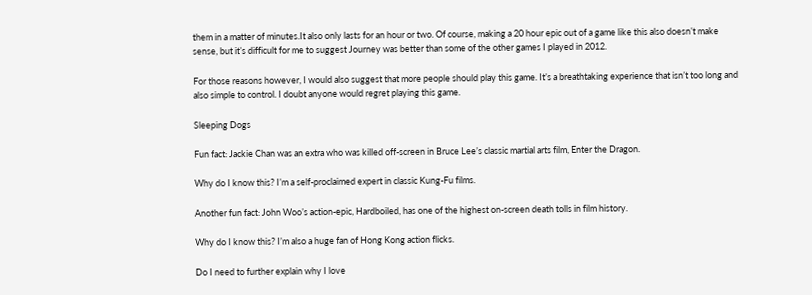them in a matter of minutes.It also only lasts for an hour or two. Of course, making a 20 hour epic out of a game like this also doesn’t make sense, but it’s difficult for me to suggest Journey was better than some of the other games I played in 2012.

For those reasons however, I would also suggest that more people should play this game. It’s a breathtaking experience that isn’t too long and also simple to control. I doubt anyone would regret playing this game.

Sleeping Dogs

Fun fact: Jackie Chan was an extra who was killed off-screen in Bruce Lee’s classic martial arts film, Enter the Dragon.

Why do I know this? I’m a self-proclaimed expert in classic Kung-Fu films.

Another fun fact: John Woo’s action-epic, Hardboiled, has one of the highest on-screen death tolls in film history.

Why do I know this? I’m also a huge fan of Hong Kong action flicks.

Do I need to further explain why I love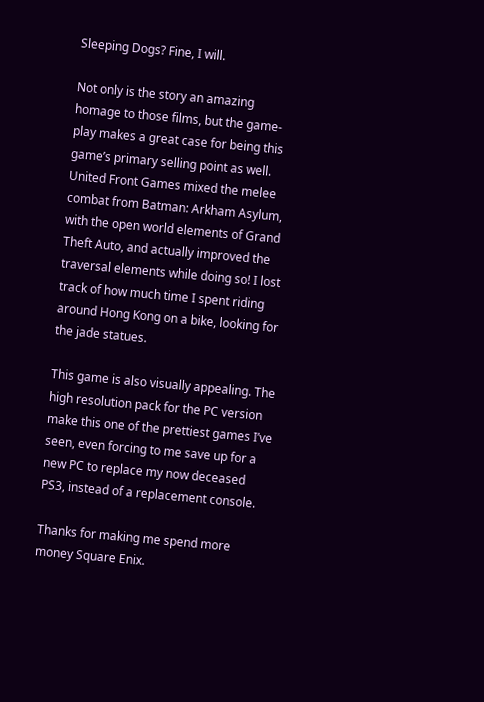Sleeping Dogs? Fine, I will.

Not only is the story an amazing homage to those films, but the game-play makes a great case for being this game’s primary selling point as well. United Front Games mixed the melee combat from Batman: Arkham Asylum, with the open world elements of Grand Theft Auto, and actually improved the traversal elements while doing so! I lost track of how much time I spent riding around Hong Kong on a bike, looking for the jade statues.

This game is also visually appealing. The high resolution pack for the PC version make this one of the prettiest games I’ve seen, even forcing to me save up for a new PC to replace my now deceased PS3, instead of a replacement console.

Thanks for making me spend more money Square Enix.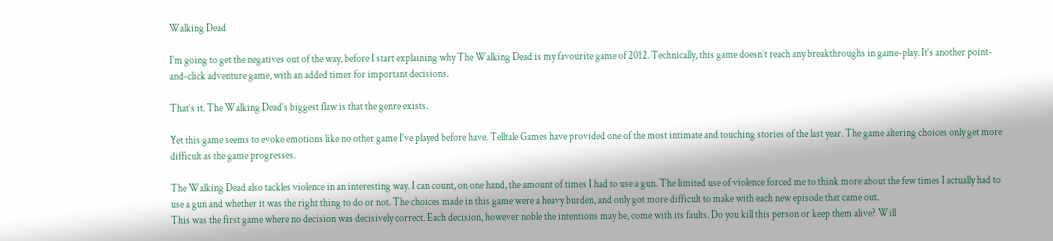Walking Dead

I’m going to get the negatives out of the way, before I start explaining why The Walking Dead is my favourite game of 2012. Technically, this game doesn’t reach any breakthroughs in game-play. It’s another point-and-click adventure game, with an added timer for important decisions.

That’s it. The Walking Dead’s biggest flaw is that the genre exists.

Yet this game seems to evoke emotions like no other game I’ve played before have. Telltale Games have provided one of the most intimate and touching stories of the last year. The game altering choices only get more difficult as the game progresses.

The Walking Dead also tackles violence in an interesting way. I can count, on one hand, the amount of times I had to use a gun. The limited use of violence forced me to think more about the few times I actually had to use a gun and whether it was the right thing to do or not. The choices made in this game were a heavy burden, and only got more difficult to make with each new episode that came out.
This was the first game where no decision was decisively correct. Each decision, however noble the intentions may be, come with its faults. Do you kill this person or keep them alive? Will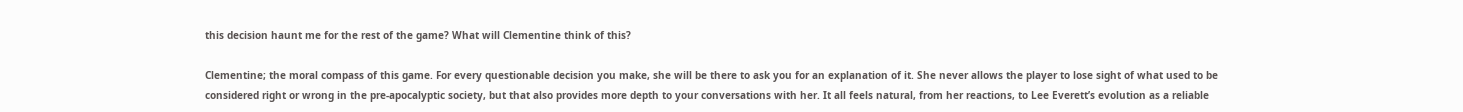this decision haunt me for the rest of the game? What will Clementine think of this?

Clementine; the moral compass of this game. For every questionable decision you make, she will be there to ask you for an explanation of it. She never allows the player to lose sight of what used to be considered right or wrong in the pre-apocalyptic society, but that also provides more depth to your conversations with her. It all feels natural, from her reactions, to Lee Everett’s evolution as a reliable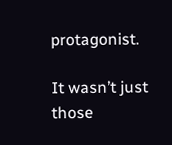protagonist.

It wasn’t just those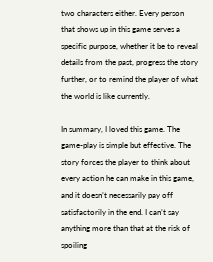two characters either. Every person that shows up in this game serves a specific purpose, whether it be to reveal details from the past, progress the story further, or to remind the player of what the world is like currently.

In summary, I loved this game. The game-play is simple but effective. The story forces the player to think about every action he can make in this game, and it doesn’t necessarily pay off satisfactorily in the end. I can’t say anything more than that at the risk of spoiling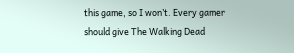this game, so I won’t. Every gamer should give The Walking Dead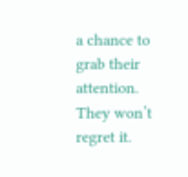a chance to grab their attention. They won’t  regret it.